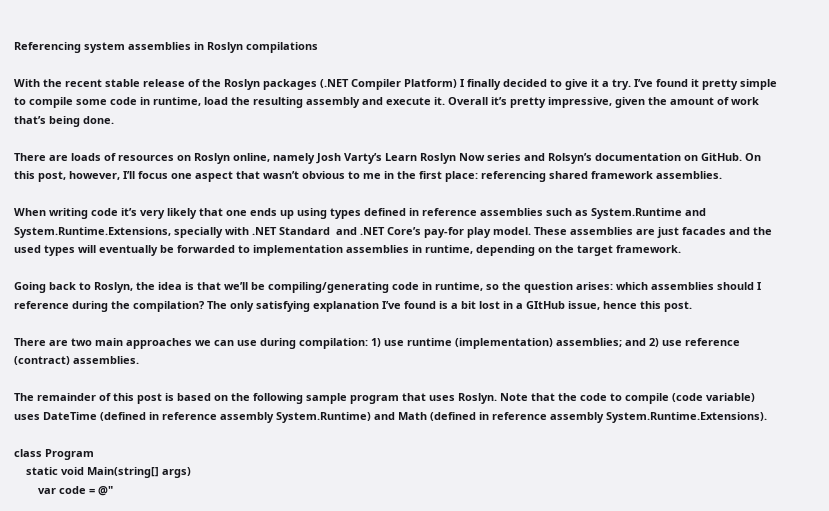Referencing system assemblies in Roslyn compilations

With the recent stable release of the Roslyn packages (.NET Compiler Platform) I finally decided to give it a try. I’ve found it pretty simple to compile some code in runtime, load the resulting assembly and execute it. Overall it’s pretty impressive, given the amount of work that’s being done.

There are loads of resources on Roslyn online, namely Josh Varty’s Learn Roslyn Now series and Rolsyn’s documentation on GitHub. On this post, however, I’ll focus one aspect that wasn’t obvious to me in the first place: referencing shared framework assemblies.

When writing code it’s very likely that one ends up using types defined in reference assemblies such as System.Runtime and System.Runtime.Extensions, specially with .NET Standard  and .NET Core’s pay-for play model. These assemblies are just facades and the used types will eventually be forwarded to implementation assemblies in runtime, depending on the target framework.

Going back to Roslyn, the idea is that we’ll be compiling/generating code in runtime, so the question arises: which assemblies should I reference during the compilation? The only satisfying explanation I’ve found is a bit lost in a GItHub issue, hence this post.

There are two main approaches we can use during compilation: 1) use runtime (implementation) assemblies; and 2) use reference (contract) assemblies.

The remainder of this post is based on the following sample program that uses Roslyn. Note that the code to compile (code variable) uses DateTime (defined in reference assembly System.Runtime) and Math (defined in reference assembly System.Runtime.Extensions).

class Program
    static void Main(string[] args)
        var code = @"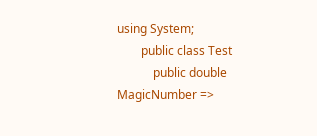using System;
        public class Test
            public double MagicNumber =>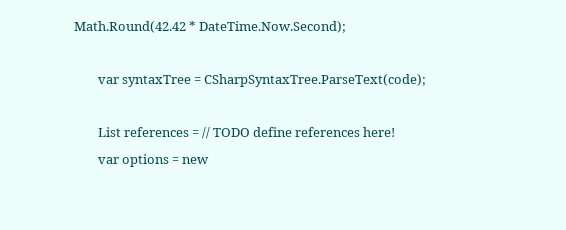Math.Round(42.42 * DateTime.Now.Second);

        var syntaxTree = CSharpSyntaxTree.ParseText(code);

        List references = // TODO define references here!
        var options = new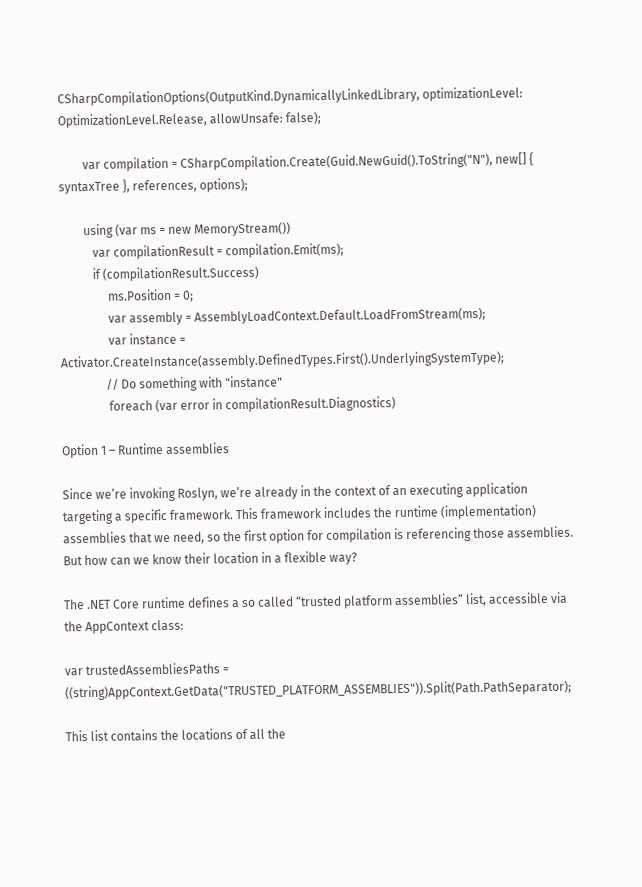CSharpCompilationOptions(OutputKind.DynamicallyLinkedLibrary, optimizationLevel: OptimizationLevel.Release, allowUnsafe: false);

        var compilation = CSharpCompilation.Create(Guid.NewGuid().ToString("N"), new[] { syntaxTree }, references, options);

        using (var ms = new MemoryStream())
           var compilationResult = compilation.Emit(ms);
           if (compilationResult.Success)
                ms.Position = 0;
                var assembly = AssemblyLoadContext.Default.LoadFromStream(ms);
                var instance = Activator.CreateInstance(assembly.DefinedTypes.First().UnderlyingSystemType);
               // Do something with "instance"
                foreach (var error in compilationResult.Diagnostics)

Option 1 – Runtime assemblies

Since we’re invoking Roslyn, we’re already in the context of an executing application targeting a specific framework. This framework includes the runtime (implementation) assemblies that we need, so the first option for compilation is referencing those assemblies. But how can we know their location in a flexible way?

The .NET Core runtime defines a so called “trusted platform assemblies” list, accessible via the AppContext class:

var trustedAssembliesPaths = ((string)AppContext.GetData("TRUSTED_PLATFORM_ASSEMBLIES")).Split(Path.PathSeparator);

This list contains the locations of all the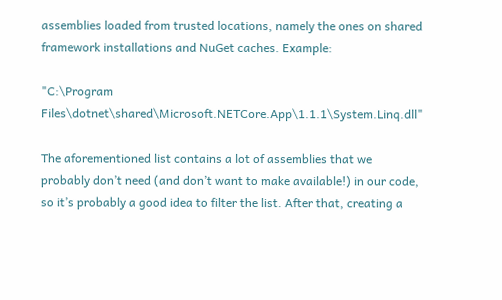assemblies loaded from trusted locations, namely the ones on shared framework installations and NuGet caches. Example:

"C:\Program Files\dotnet\shared\Microsoft.NETCore.App\1.1.1\System.Linq.dll"

The aforementioned list contains a lot of assemblies that we probably don’t need (and don’t want to make available!) in our code, so it’s probably a good idea to filter the list. After that, creating a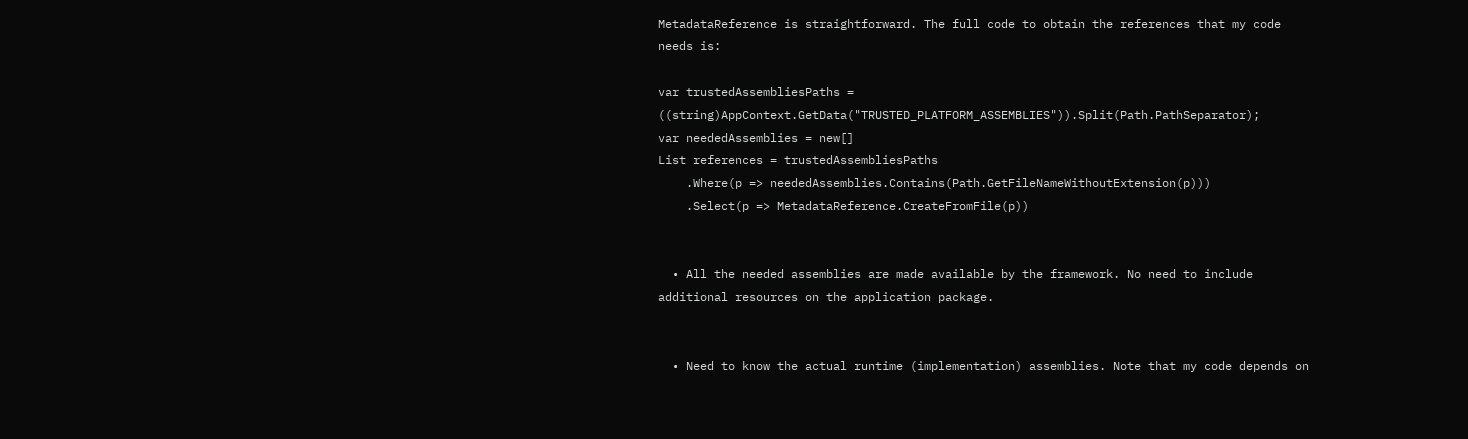MetadataReference is straightforward. The full code to obtain the references that my code needs is:

var trustedAssembliesPaths = ((string)AppContext.GetData("TRUSTED_PLATFORM_ASSEMBLIES")).Split(Path.PathSeparator);
var neededAssemblies = new[]
List references = trustedAssembliesPaths
    .Where(p => neededAssemblies.Contains(Path.GetFileNameWithoutExtension(p)))
    .Select(p => MetadataReference.CreateFromFile(p))


  • All the needed assemblies are made available by the framework. No need to include additional resources on the application package.


  • Need to know the actual runtime (implementation) assemblies. Note that my code depends on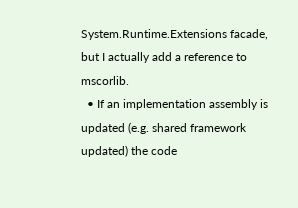System.Runtime.Extensions facade, but I actually add a reference to mscorlib.
  • If an implementation assembly is updated (e.g. shared framework updated) the code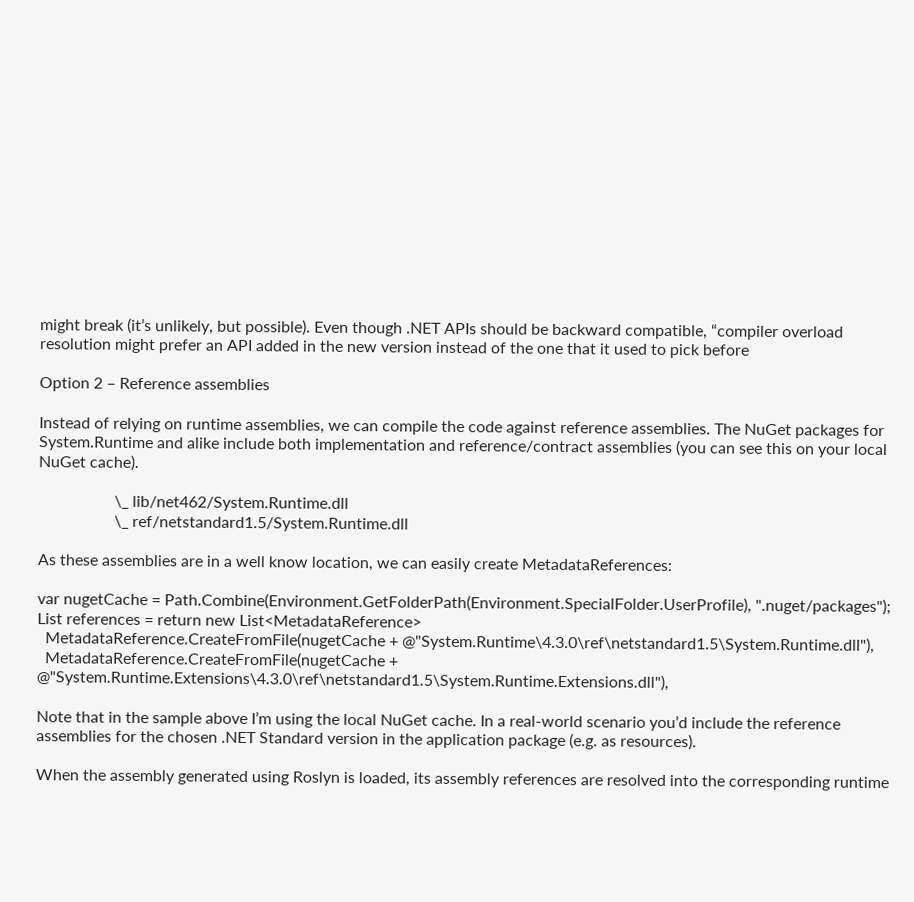might break (it’s unlikely, but possible). Even though .NET APIs should be backward compatible, “compiler overload resolution might prefer an API added in the new version instead of the one that it used to pick before

Option 2 – Reference assemblies

Instead of relying on runtime assemblies, we can compile the code against reference assemblies. The NuGet packages for System.Runtime and alike include both implementation and reference/contract assemblies (you can see this on your local NuGet cache).

                   \_ lib/net462/System.Runtime.dll
                   \_ ref/netstandard1.5/System.Runtime.dll

As these assemblies are in a well know location, we can easily create MetadataReferences:

var nugetCache = Path.Combine(Environment.GetFolderPath(Environment.SpecialFolder.UserProfile), ".nuget/packages");
List references = return new List<MetadataReference>
  MetadataReference.CreateFromFile(nugetCache + @"System.Runtime\4.3.0\ref\netstandard1.5\System.Runtime.dll"),
  MetadataReference.CreateFromFile(nugetCache + @"System.Runtime.Extensions\4.3.0\ref\netstandard1.5\System.Runtime.Extensions.dll"),

Note that in the sample above I’m using the local NuGet cache. In a real-world scenario you’d include the reference assemblies for the chosen .NET Standard version in the application package (e.g. as resources).

When the assembly generated using Roslyn is loaded, its assembly references are resolved into the corresponding runtime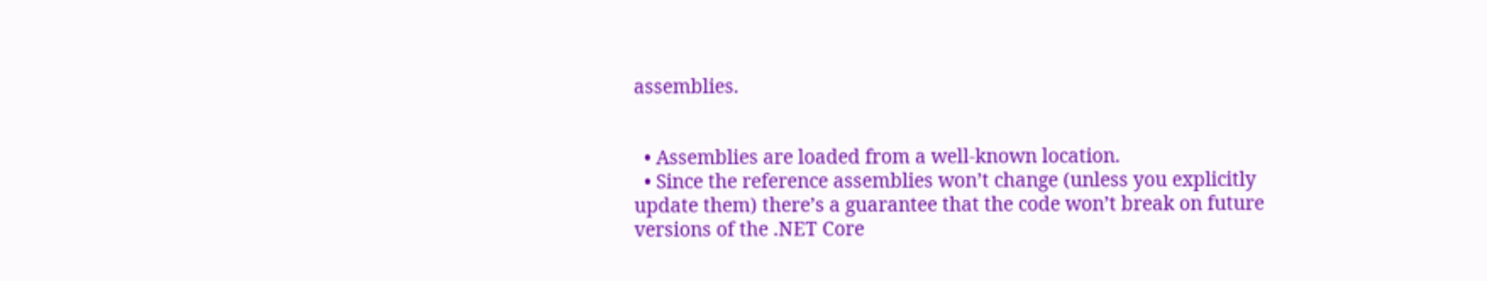assemblies.


  • Assemblies are loaded from a well-known location.
  • Since the reference assemblies won’t change (unless you explicitly update them) there’s a guarantee that the code won’t break on future versions of the .NET Core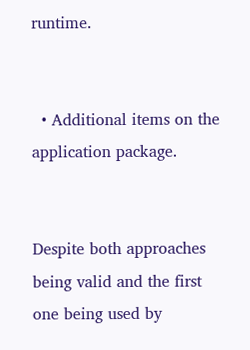runtime.


  • Additional items on the application package.


Despite both approaches being valid and the first one being used by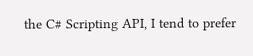the C# Scripting API, I tend to prefer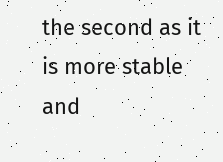the second as it is more stable and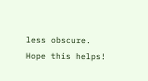less obscure. Hope this helps!